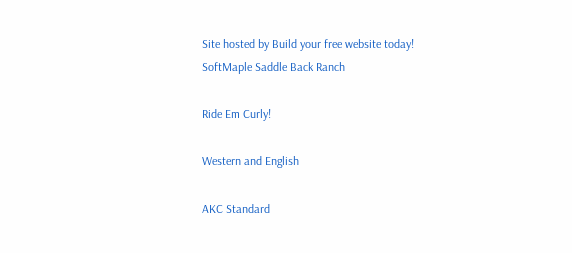Site hosted by Build your free website today!
SoftMaple Saddle Back Ranch

Ride Em Curly!

Western and English

AKC Standard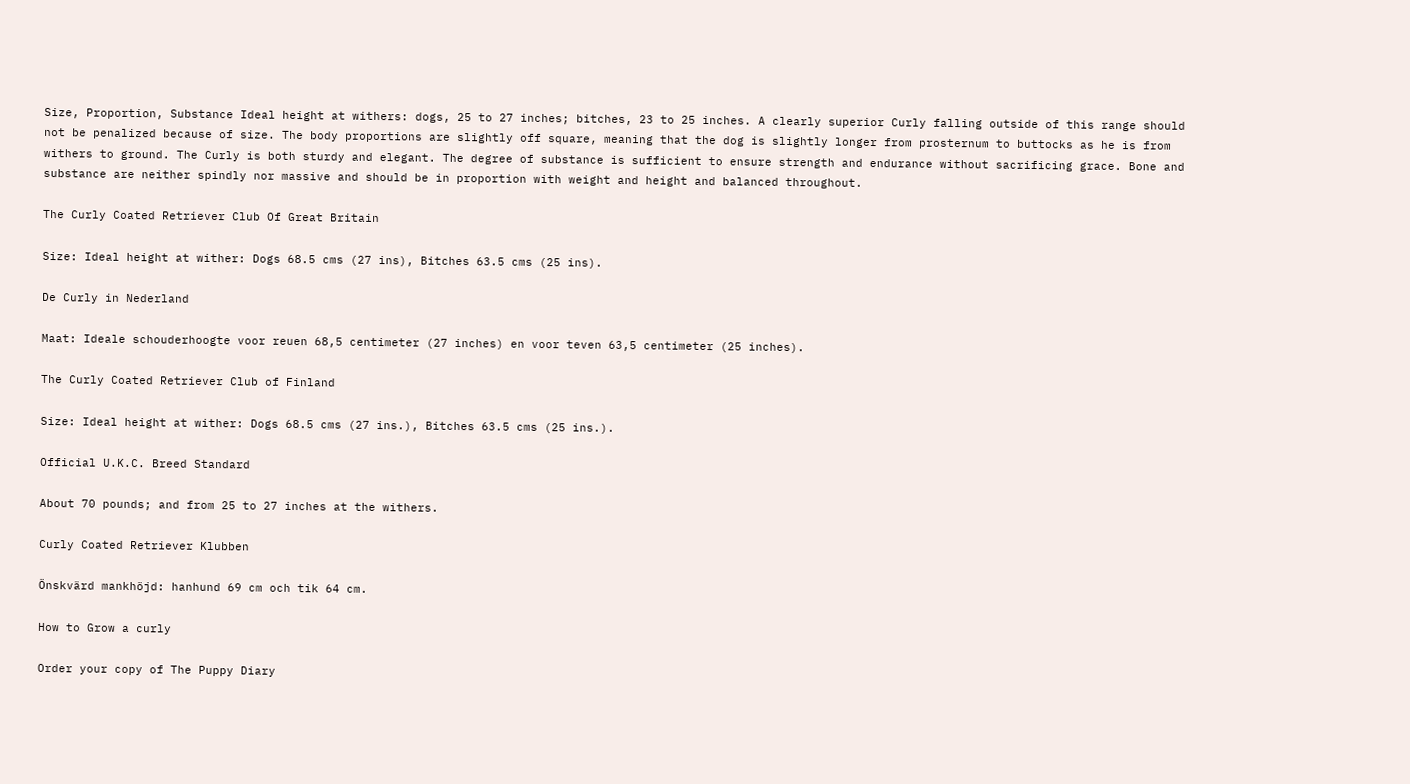Size, Proportion, Substance Ideal height at withers: dogs, 25 to 27 inches; bitches, 23 to 25 inches. A clearly superior Curly falling outside of this range should not be penalized because of size. The body proportions are slightly off square, meaning that the dog is slightly longer from prosternum to buttocks as he is from withers to ground. The Curly is both sturdy and elegant. The degree of substance is sufficient to ensure strength and endurance without sacrificing grace. Bone and substance are neither spindly nor massive and should be in proportion with weight and height and balanced throughout.

The Curly Coated Retriever Club Of Great Britain

Size: Ideal height at wither: Dogs 68.5 cms (27 ins), Bitches 63.5 cms (25 ins).

De Curly in Nederland

Maat: Ideale schouderhoogte voor reuen 68,5 centimeter (27 inches) en voor teven 63,5 centimeter (25 inches).

The Curly Coated Retriever Club of Finland

Size: Ideal height at wither: Dogs 68.5 cms (27 ins.), Bitches 63.5 cms (25 ins.).

Official U.K.C. Breed Standard

About 70 pounds; and from 25 to 27 inches at the withers.

Curly Coated Retriever Klubben

Önskvärd mankhöjd: hanhund 69 cm och tik 64 cm.

How to Grow a curly

Order your copy of The Puppy Diary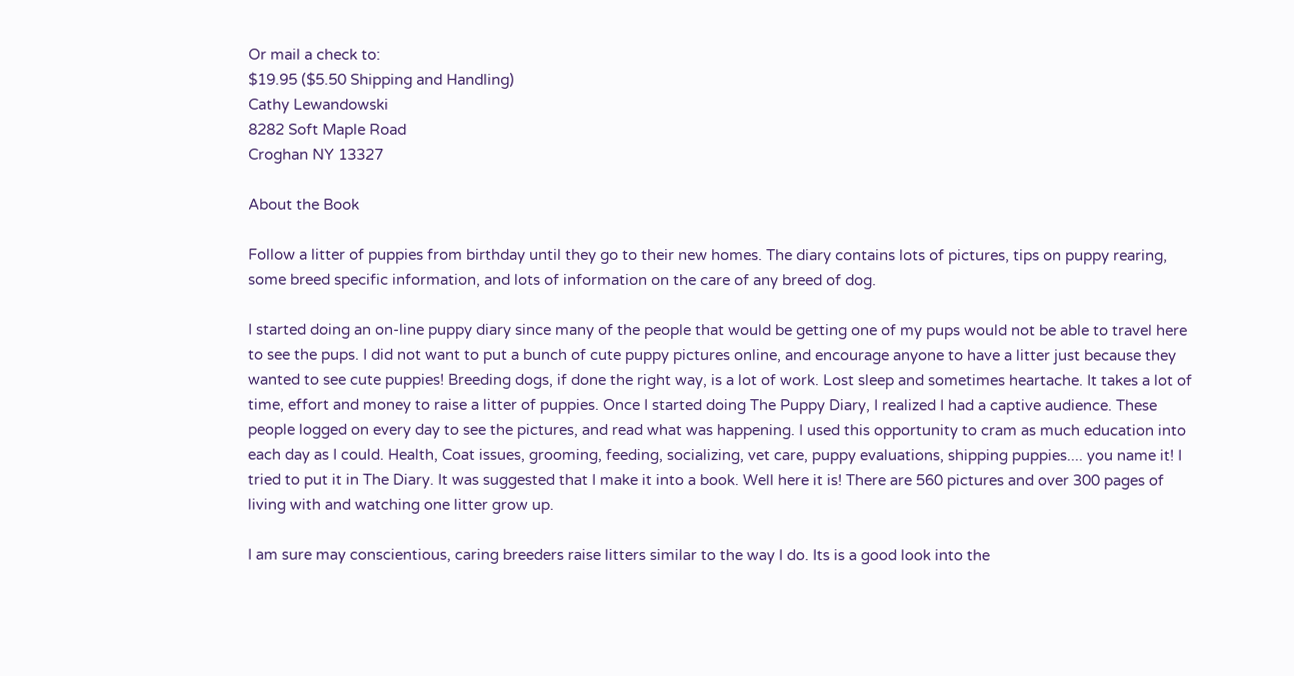Or mail a check to:
$19.95 ($5.50 Shipping and Handling)
Cathy Lewandowski
8282 Soft Maple Road
Croghan NY 13327

About the Book

Follow a litter of puppies from birthday until they go to their new homes. The diary contains lots of pictures, tips on puppy rearing, some breed specific information, and lots of information on the care of any breed of dog.

I started doing an on-line puppy diary since many of the people that would be getting one of my pups would not be able to travel here to see the pups. I did not want to put a bunch of cute puppy pictures online, and encourage anyone to have a litter just because they wanted to see cute puppies! Breeding dogs, if done the right way, is a lot of work. Lost sleep and sometimes heartache. It takes a lot of time, effort and money to raise a litter of puppies. Once I started doing The Puppy Diary, I realized I had a captive audience. These people logged on every day to see the pictures, and read what was happening. I used this opportunity to cram as much education into each day as I could. Health, Coat issues, grooming, feeding, socializing, vet care, puppy evaluations, shipping puppies.... you name it! I tried to put it in The Diary. It was suggested that I make it into a book. Well here it is! There are 560 pictures and over 300 pages of living with and watching one litter grow up.

I am sure may conscientious, caring breeders raise litters similar to the way I do. Its is a good look into the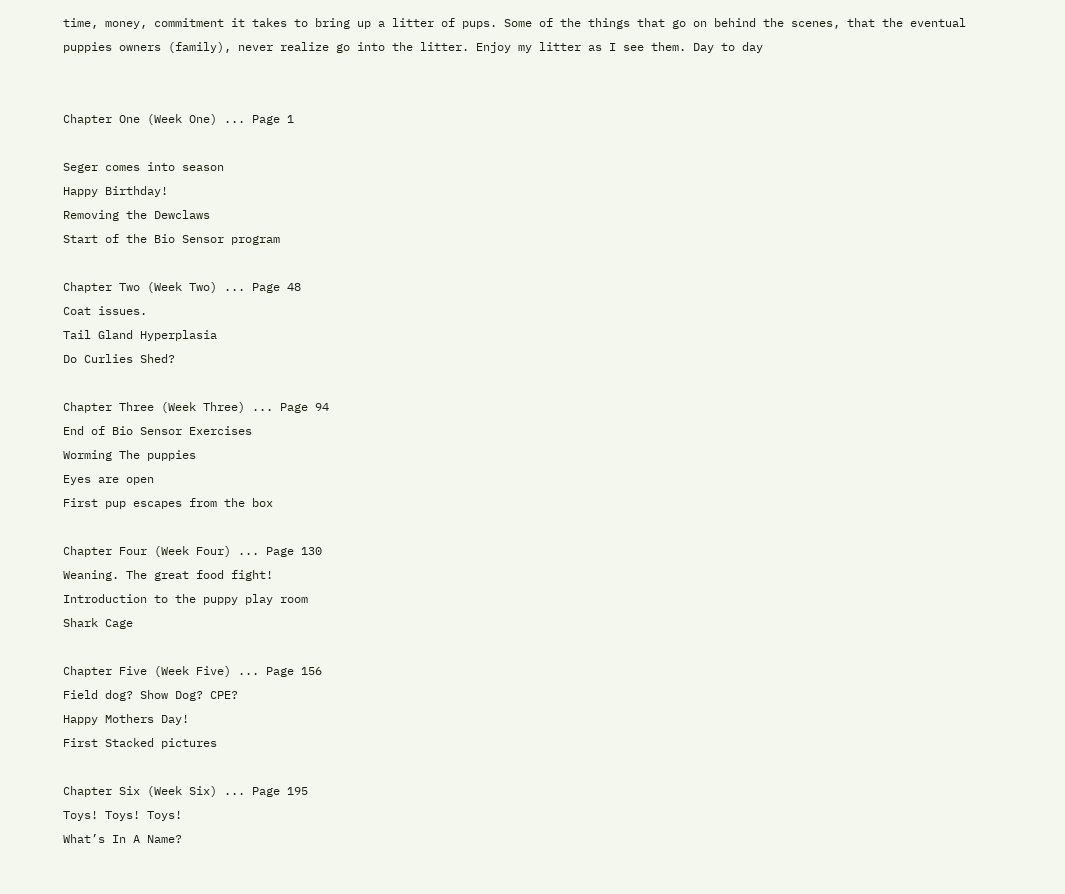time, money, commitment it takes to bring up a litter of pups. Some of the things that go on behind the scenes, that the eventual puppies owners (family), never realize go into the litter. Enjoy my litter as I see them. Day to day


Chapter One (Week One) ... Page 1

Seger comes into season
Happy Birthday!
Removing the Dewclaws
Start of the Bio Sensor program

Chapter Two (Week Two) ... Page 48
Coat issues.
Tail Gland Hyperplasia
Do Curlies Shed?

Chapter Three (Week Three) ... Page 94
End of Bio Sensor Exercises
Worming The puppies
Eyes are open
First pup escapes from the box

Chapter Four (Week Four) ... Page 130
Weaning. The great food fight!
Introduction to the puppy play room
Shark Cage

Chapter Five (Week Five) ... Page 156
Field dog? Show Dog? CPE?
Happy Mothers Day!
First Stacked pictures

Chapter Six (Week Six) ... Page 195
Toys! Toys! Toys!
What’s In A Name?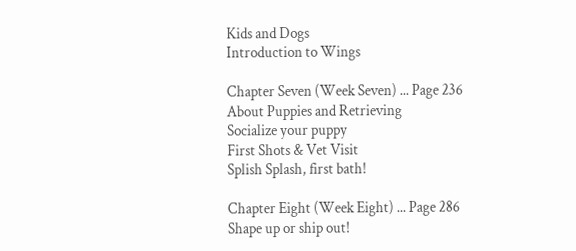Kids and Dogs
Introduction to Wings

Chapter Seven (Week Seven) ... Page 236
About Puppies and Retrieving
Socialize your puppy
First Shots & Vet Visit
Splish Splash, first bath!

Chapter Eight (Week Eight) ... Page 286
Shape up or ship out!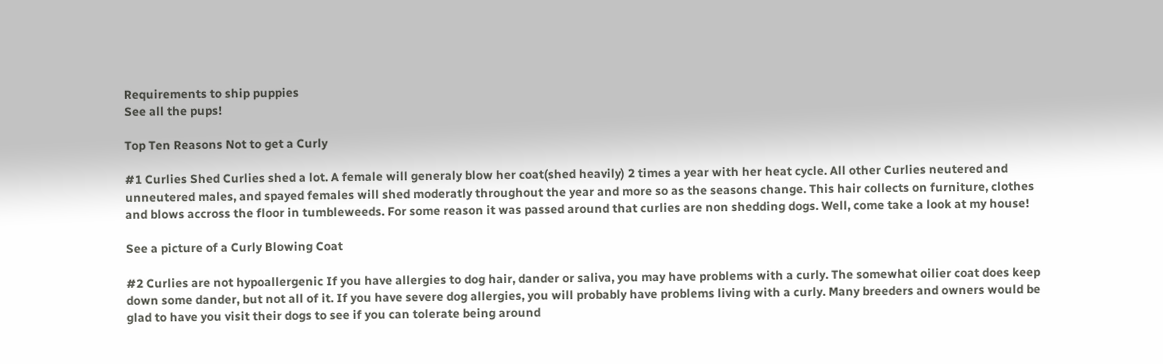Requirements to ship puppies
See all the pups!

Top Ten Reasons Not to get a Curly

#1 Curlies Shed Curlies shed a lot. A female will generaly blow her coat(shed heavily) 2 times a year with her heat cycle. All other Curlies neutered and unneutered males, and spayed females will shed moderatly throughout the year and more so as the seasons change. This hair collects on furniture, clothes and blows accross the floor in tumbleweeds. For some reason it was passed around that curlies are non shedding dogs. Well, come take a look at my house!

See a picture of a Curly Blowing Coat

#2 Curlies are not hypoallergenic If you have allergies to dog hair, dander or saliva, you may have problems with a curly. The somewhat oilier coat does keep down some dander, but not all of it. If you have severe dog allergies, you will probably have problems living with a curly. Many breeders and owners would be glad to have you visit their dogs to see if you can tolerate being around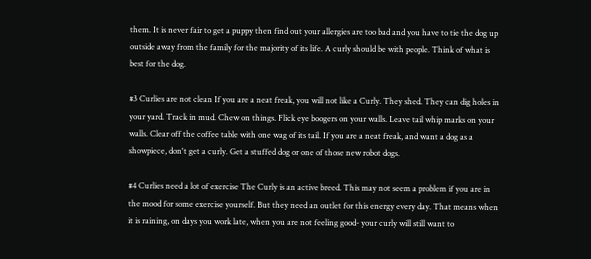them. It is never fair to get a puppy then find out your allergies are too bad and you have to tie the dog up outside away from the family for the majority of its life. A curly should be with people. Think of what is best for the dog.

#3 Curlies are not clean If you are a neat freak, you will not like a Curly. They shed. They can dig holes in your yard. Track in mud. Chew on things. Flick eye boogers on your walls. Leave tail whip marks on your walls. Clear off the coffee table with one wag of its tail. If you are a neat freak, and want a dog as a showpiece, don't get a curly. Get a stuffed dog or one of those new robot dogs.

#4 Curlies need a lot of exercise The Curly is an active breed. This may not seem a problem if you are in the mood for some exercise yourself. But they need an outlet for this energy every day. That means when it is raining, on days you work late, when you are not feeling good- your curly will still want to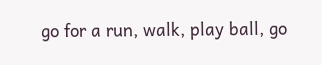go for a run, walk, play ball, go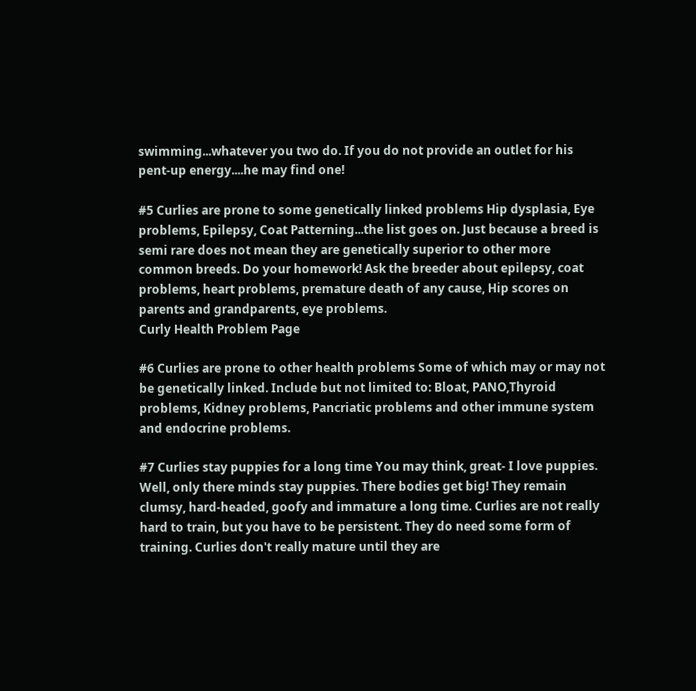swimming...whatever you two do. If you do not provide an outlet for his pent-up energy....he may find one!

#5 Curlies are prone to some genetically linked problems Hip dysplasia, Eye problems, Epilepsy, Coat Patterning...the list goes on. Just because a breed is semi rare does not mean they are genetically superior to other more common breeds. Do your homework! Ask the breeder about epilepsy, coat problems, heart problems, premature death of any cause, Hip scores on parents and grandparents, eye problems.
Curly Health Problem Page

#6 Curlies are prone to other health problems Some of which may or may not be genetically linked. Include but not limited to: Bloat, PANO,Thyroid problems, Kidney problems, Pancriatic problems and other immune system and endocrine problems.

#7 Curlies stay puppies for a long time You may think, great- I love puppies. Well, only there minds stay puppies. There bodies get big! They remain clumsy, hard-headed, goofy and immature a long time. Curlies are not really hard to train, but you have to be persistent. They do need some form of training. Curlies don't really mature until they are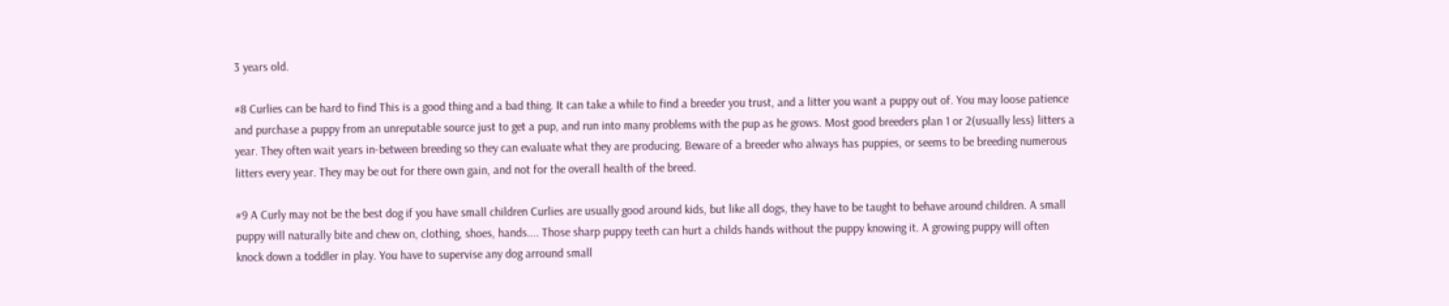3 years old.

#8 Curlies can be hard to find This is a good thing and a bad thing. It can take a while to find a breeder you trust, and a litter you want a puppy out of. You may loose patience and purchase a puppy from an unreputable source just to get a pup, and run into many problems with the pup as he grows. Most good breeders plan 1 or 2(usually less) litters a year. They often wait years in-between breeding so they can evaluate what they are producing. Beware of a breeder who always has puppies, or seems to be breeding numerous litters every year. They may be out for there own gain, and not for the overall health of the breed.

#9 A Curly may not be the best dog if you have small children Curlies are usually good around kids, but like all dogs, they have to be taught to behave around children. A small puppy will naturally bite and chew on, clothing, shoes, hands.... Those sharp puppy teeth can hurt a childs hands without the puppy knowing it. A growing puppy will often knock down a toddler in play. You have to supervise any dog arround small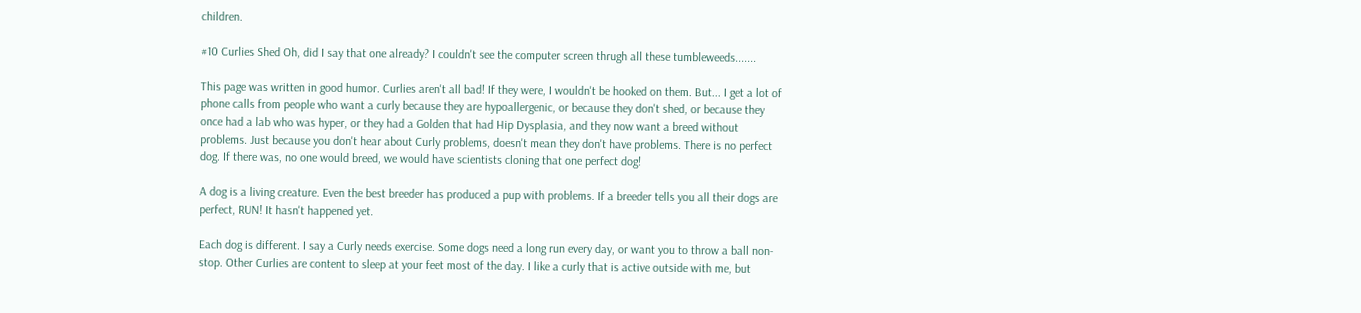children.

#10 Curlies Shed Oh, did I say that one already? I couldn't see the computer screen thrugh all these tumbleweeds.......

This page was written in good humor. Curlies aren't all bad! If they were, I wouldn't be hooked on them. But... I get a lot of phone calls from people who want a curly because they are hypoallergenic, or because they don't shed, or because they once had a lab who was hyper, or they had a Golden that had Hip Dysplasia, and they now want a breed without problems. Just because you don't hear about Curly problems, doesn't mean they don't have problems. There is no perfect dog. If there was, no one would breed, we would have scientists cloning that one perfect dog!

A dog is a living creature. Even the best breeder has produced a pup with problems. If a breeder tells you all their dogs are perfect, RUN! It hasn't happened yet.

Each dog is different. I say a Curly needs exercise. Some dogs need a long run every day, or want you to throw a ball non-stop. Other Curlies are content to sleep at your feet most of the day. I like a curly that is active outside with me, but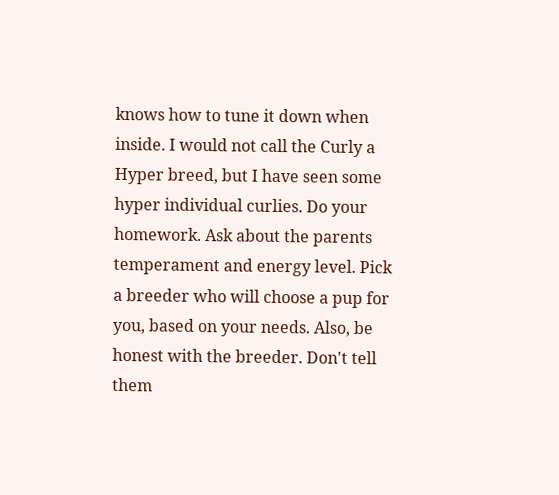knows how to tune it down when inside. I would not call the Curly a Hyper breed, but I have seen some hyper individual curlies. Do your homework. Ask about the parents temperament and energy level. Pick a breeder who will choose a pup for you, based on your needs. Also, be honest with the breeder. Don't tell them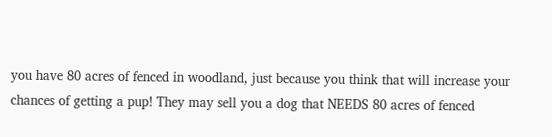you have 80 acres of fenced in woodland, just because you think that will increase your chances of getting a pup! They may sell you a dog that NEEDS 80 acres of fenced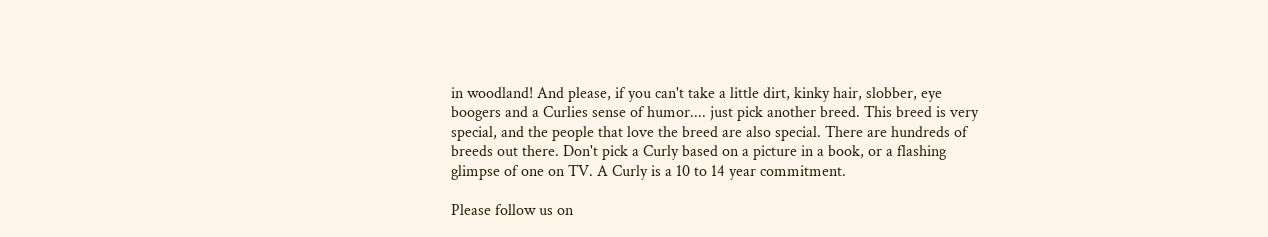in woodland! And please, if you can't take a little dirt, kinky hair, slobber, eye boogers and a Curlies sense of humor.... just pick another breed. This breed is very special, and the people that love the breed are also special. There are hundreds of breeds out there. Don't pick a Curly based on a picture in a book, or a flashing glimpse of one on TV. A Curly is a 10 to 14 year commitment.

Please follow us on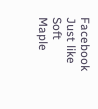Facebook
Just like Soft Maple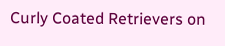Curly Coated Retrievers on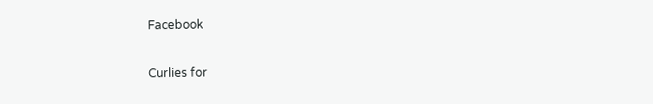Facebook

Curlies for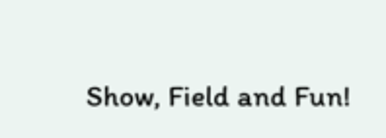Show, Field and Fun!